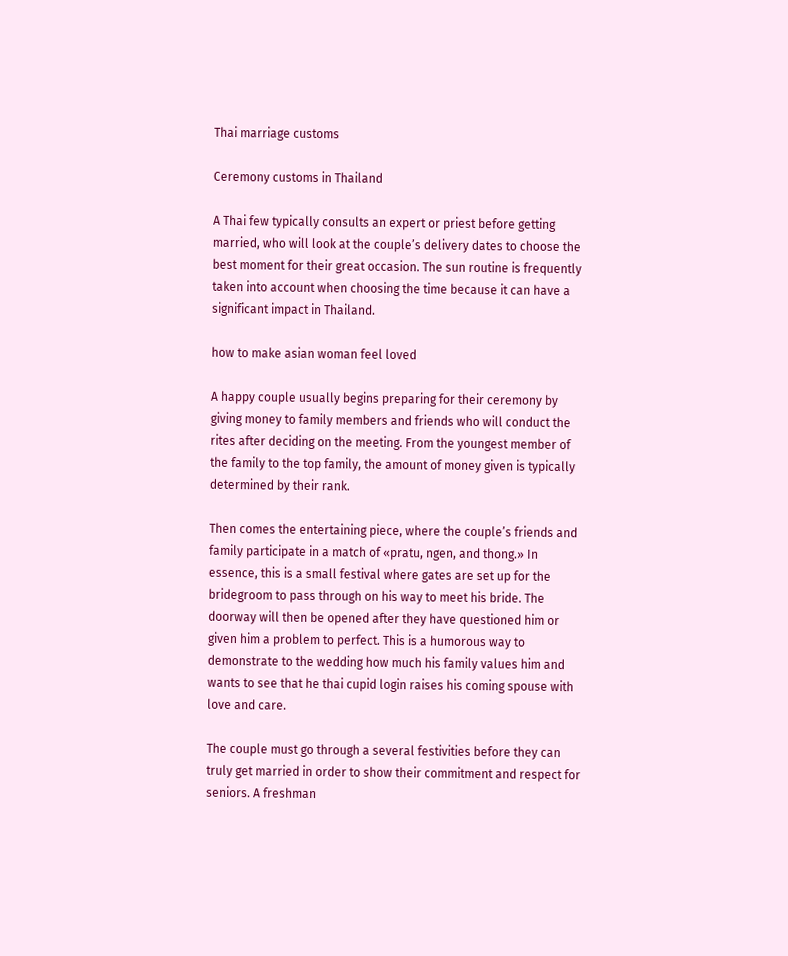Thai marriage customs

Ceremony customs in Thailand

A Thai few typically consults an expert or priest before getting married, who will look at the couple’s delivery dates to choose the best moment for their great occasion. The sun routine is frequently taken into account when choosing the time because it can have a significant impact in Thailand.

how to make asian woman feel loved

A happy couple usually begins preparing for their ceremony by giving money to family members and friends who will conduct the rites after deciding on the meeting. From the youngest member of the family to the top family, the amount of money given is typically determined by their rank.

Then comes the entertaining piece, where the couple’s friends and family participate in a match of «pratu, ngen, and thong.» In essence, this is a small festival where gates are set up for the bridegroom to pass through on his way to meet his bride. The doorway will then be opened after they have questioned him or given him a problem to perfect. This is a humorous way to demonstrate to the wedding how much his family values him and wants to see that he thai cupid login raises his coming spouse with love and care.

The couple must go through a several festivities before they can truly get married in order to show their commitment and respect for seniors. A freshman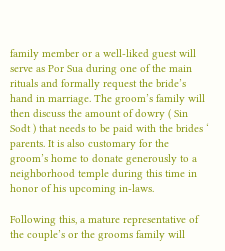family member or a well-liked guest will serve as Por Sua during one of the main rituals and formally request the bride’s hand in marriage. The groom’s family will then discuss the amount of dowry ( Sin Sodt ) that needs to be paid with the brides ‘ parents. It is also customary for the groom’s home to donate generously to a neighborhood temple during this time in honor of his upcoming in-laws.

Following this, a mature representative of the couple’s or the grooms family will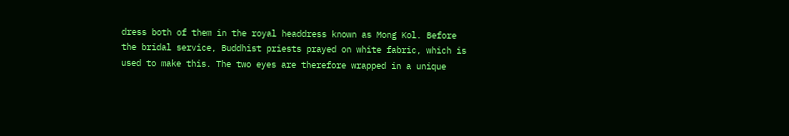dress both of them in the royal headdress known as Mong Kol. Before the bridal service, Buddhist priests prayed on white fabric, which is used to make this. The two eyes are therefore wrapped in a unique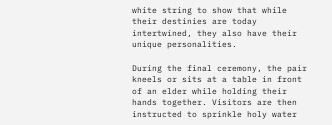white string to show that while their destinies are today intertwined, they also have their unique personalities.

During the final ceremony, the pair kneels or sits at a table in front of an elder while holding their hands together. Visitors are then instructed to sprinkle holy water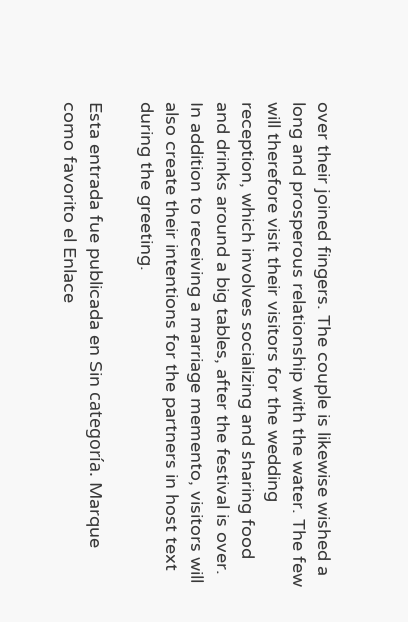over their joined fingers. The couple is likewise wished a long and prosperous relationship with the water. The few will therefore visit their visitors for the wedding reception, which involves socializing and sharing food and drinks around a big tables, after the festival is over. In addition to receiving a marriage memento, visitors will also create their intentions for the partners in host text during the greeting.

Esta entrada fue publicada en Sin categoría. Marque como favorito el Enlace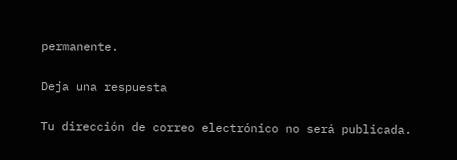permanente.

Deja una respuesta

Tu dirección de correo electrónico no será publicada.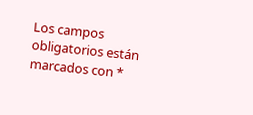Los campos obligatorios están marcados con *